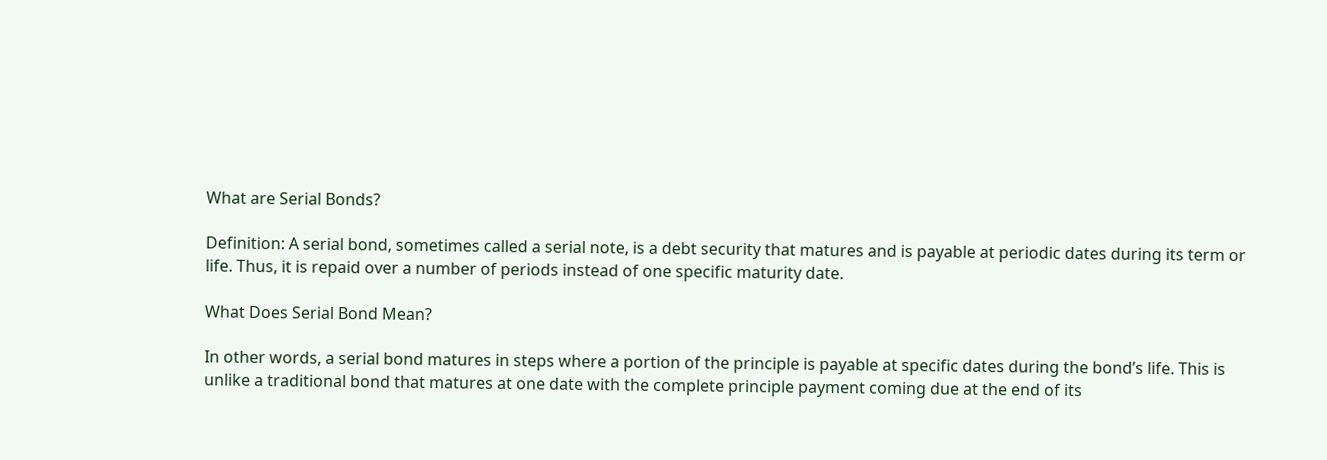What are Serial Bonds?

Definition: A serial bond, sometimes called a serial note, is a debt security that matures and is payable at periodic dates during its term or life. Thus, it is repaid over a number of periods instead of one specific maturity date.

What Does Serial Bond Mean?

In other words, a serial bond matures in steps where a portion of the principle is payable at specific dates during the bond’s life. This is unlike a traditional bond that matures at one date with the complete principle payment coming due at the end of its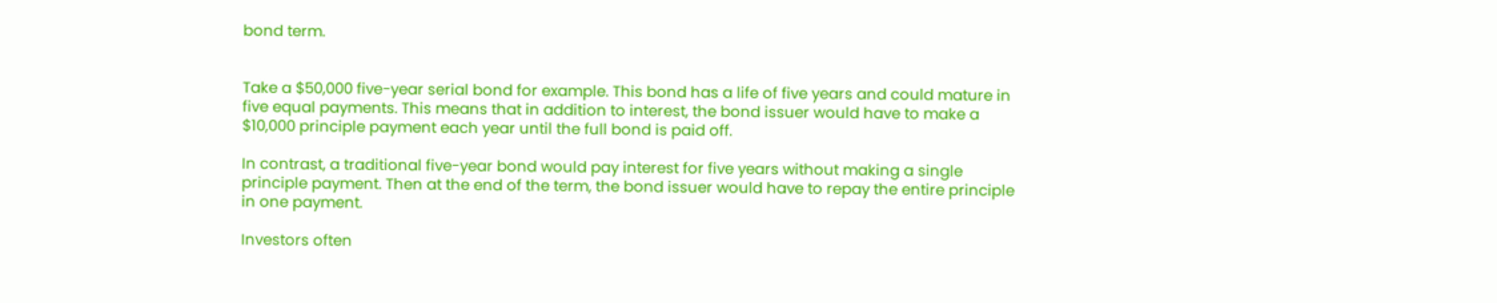bond term.


Take a $50,000 five-year serial bond for example. This bond has a life of five years and could mature in five equal payments. This means that in addition to interest, the bond issuer would have to make a $10,000 principle payment each year until the full bond is paid off.

In contrast, a traditional five-year bond would pay interest for five years without making a single principle payment. Then at the end of the term, the bond issuer would have to repay the entire principle in one payment.

Investors often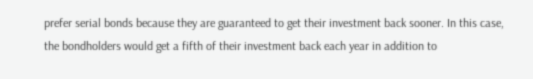prefer serial bonds because they are guaranteed to get their investment back sooner. In this case, the bondholders would get a fifth of their investment back each year in addition to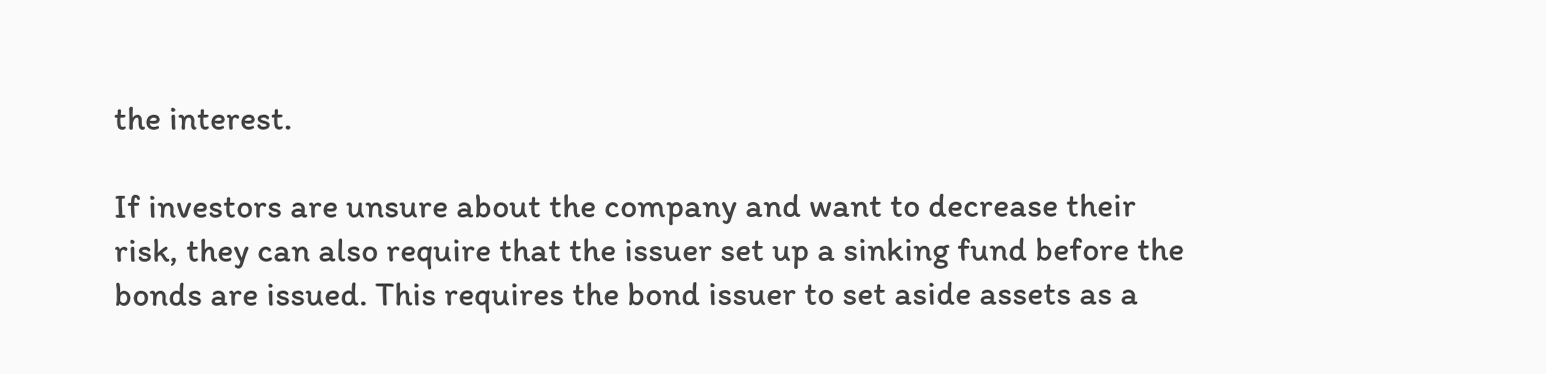the interest.

If investors are unsure about the company and want to decrease their risk, they can also require that the issuer set up a sinking fund before the bonds are issued. This requires the bond issuer to set aside assets as a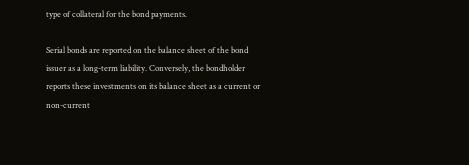type of collateral for the bond payments.

Serial bonds are reported on the balance sheet of the bond issuer as a long-term liability. Conversely, the bondholder reports these investments on its balance sheet as a current or non-current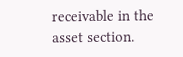receivable in the asset section.